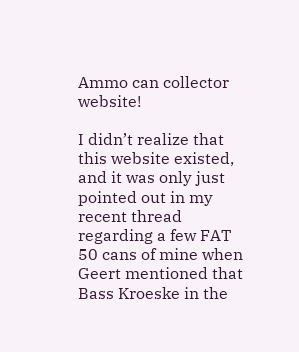Ammo can collector website!

I didn’t realize that this website existed, and it was only just pointed out in my recent thread regarding a few FAT 50 cans of mine when Geert mentioned that Bass Kroeske in the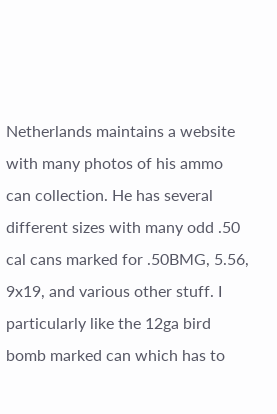Netherlands maintains a website with many photos of his ammo can collection. He has several different sizes with many odd .50 cal cans marked for .50BMG, 5.56, 9x19, and various other stuff. I particularly like the 12ga bird bomb marked can which has to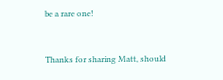be a rare one!


Thanks for sharing Matt, should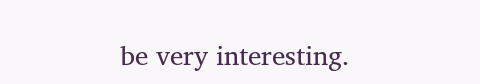be very interesting.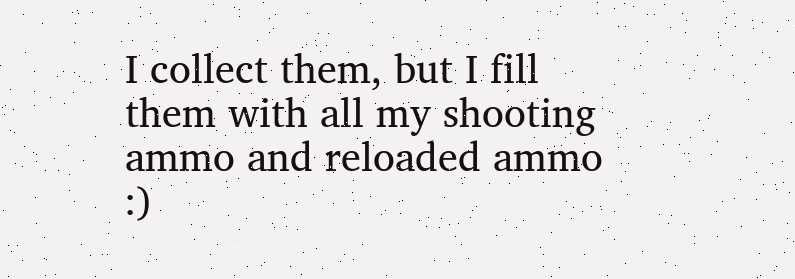I collect them, but I fill them with all my shooting ammo and reloaded ammo :)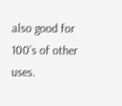also good for 100’s of other uses.